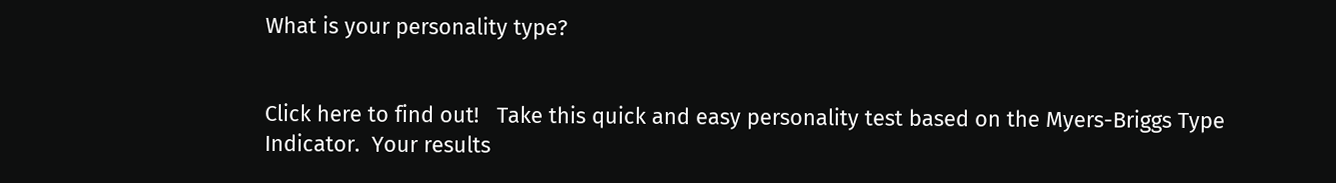What is your personality type?


Click here to find out!   Take this quick and easy personality test based on the Myers-Briggs Type Indicator.  Your results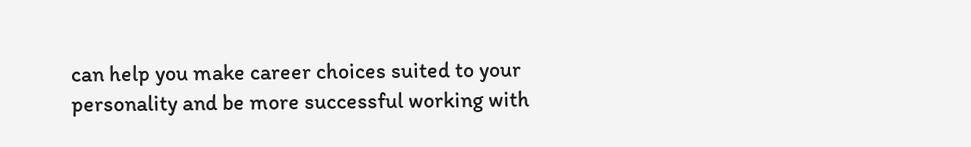can help you make career choices suited to your personality and be more successful working with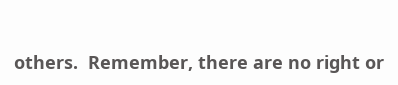others.  Remember, there are no right or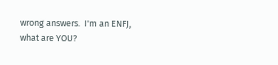wrong answers.  I'm an ENFJ, what are YOU?